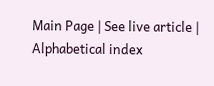Main Page | See live article | Alphabetical index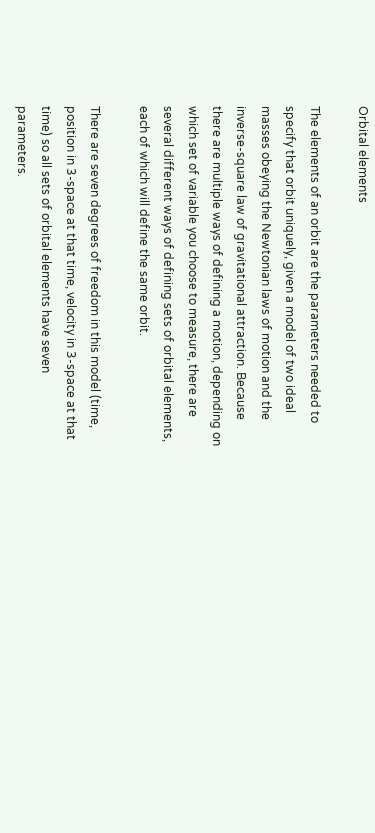Orbital elements

The elements of an orbit are the parameters needed to specify that orbit uniquely, given a model of two ideal masses obeying the Newtonian laws of motion and the inverse-square law of gravitational attraction. Because there are multiple ways of defining a motion, depending on which set of variable you choose to measure, there are several different ways of defining sets of orbital elements, each of which will define the same orbit.

There are seven degrees of freedom in this model (time, position in 3-space at that time, velocity in 3-space at that time) so all sets of orbital elements have seven parameters.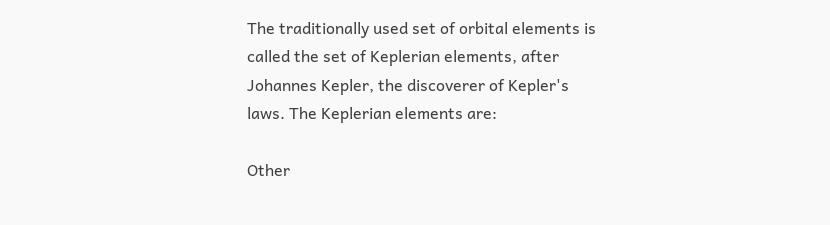The traditionally used set of orbital elements is called the set of Keplerian elements, after Johannes Kepler, the discoverer of Kepler's laws. The Keplerian elements are:

Other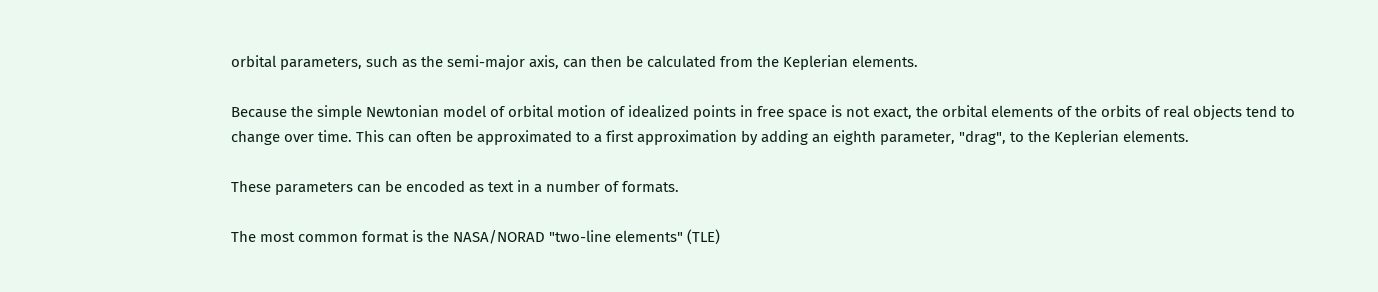orbital parameters, such as the semi-major axis, can then be calculated from the Keplerian elements.

Because the simple Newtonian model of orbital motion of idealized points in free space is not exact, the orbital elements of the orbits of real objects tend to change over time. This can often be approximated to a first approximation by adding an eighth parameter, "drag", to the Keplerian elements.

These parameters can be encoded as text in a number of formats.

The most common format is the NASA/NORAD "two-line elements" (TLE)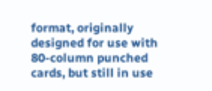format, originally designed for use with 80-column punched cards, but still in use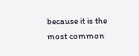because it is the most common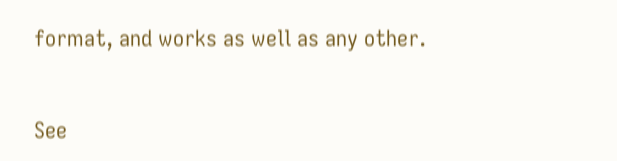format, and works as well as any other.


See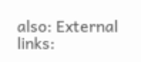also: External links: